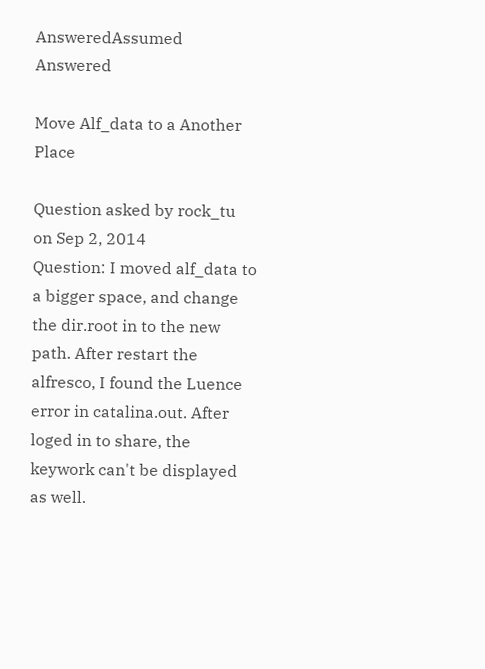AnsweredAssumed Answered

Move Alf_data to a Another Place

Question asked by rock_tu on Sep 2, 2014
Question: I moved alf_data to a bigger space, and change the dir.root in to the new path. After restart the alfresco, I found the Luence error in catalina.out. After loged in to share, the keywork can't be displayed as well.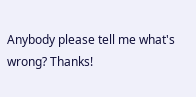Anybody please tell me what's wrong? Thanks!